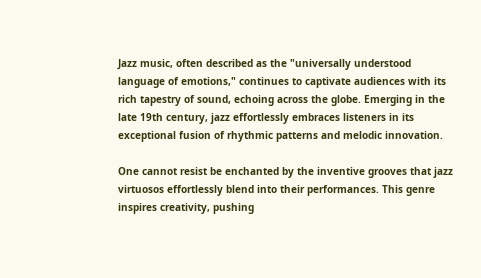Jazz music, often described as the "universally understood language of emotions," continues to captivate audiences with its rich tapestry of sound, echoing across the globe. Emerging in the late 19th century, jazz effortlessly embraces listeners in its exceptional fusion of rhythmic patterns and melodic innovation.

One cannot resist be enchanted by the inventive grooves that jazz virtuosos effortlessly blend into their performances. This genre inspires creativity, pushing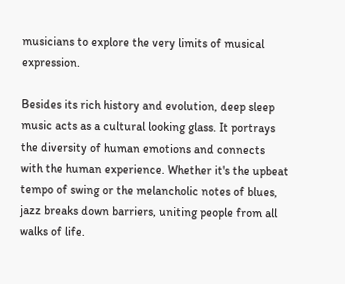musicians to explore the very limits of musical expression.

Besides its rich history and evolution, deep sleep music acts as a cultural looking glass. It portrays the diversity of human emotions and connects with the human experience. Whether it's the upbeat tempo of swing or the melancholic notes of blues, jazz breaks down barriers, uniting people from all walks of life.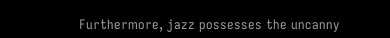Furthermore, jazz possesses the uncanny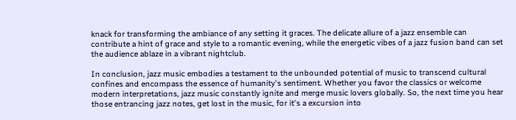knack for transforming the ambiance of any setting it graces. The delicate allure of a jazz ensemble can contribute a hint of grace and style to a romantic evening, while the energetic vibes of a jazz fusion band can set the audience ablaze in a vibrant nightclub.

In conclusion, jazz music embodies a testament to the unbounded potential of music to transcend cultural confines and encompass the essence of humanity's sentiment. Whether you favor the classics or welcome modern interpretations, jazz music constantly ignite and merge music lovers globally. So, the next time you hear those entrancing jazz notes, get lost in the music, for it's a excursion into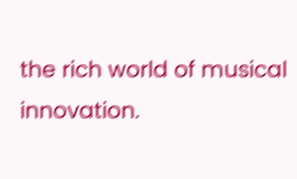the rich world of musical innovation.